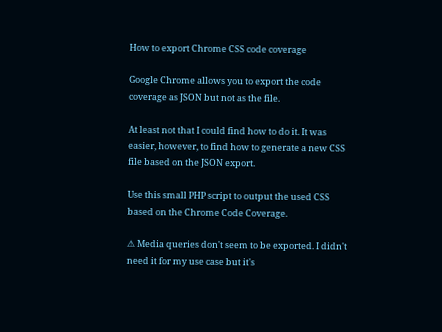How to export Chrome CSS code coverage

Google Chrome allows you to export the code coverage as JSON but not as the file.

At least not that I could find how to do it. It was easier, however, to find how to generate a new CSS file based on the JSON export.

Use this small PHP script to output the used CSS based on the Chrome Code Coverage.

⚠ Media queries don't seem to be exported. I didn't need it for my use case but it's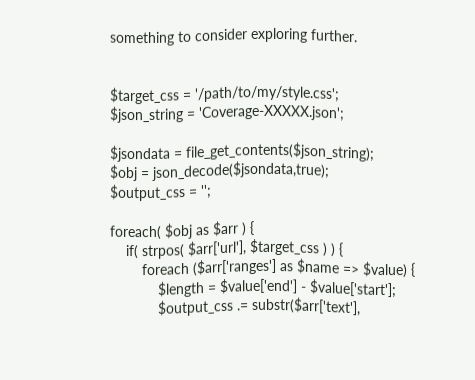something to consider exploring further.


$target_css = '/path/to/my/style.css';
$json_string = 'Coverage-XXXXX.json';

$jsondata = file_get_contents($json_string);
$obj = json_decode($jsondata,true);
$output_css = '';

foreach( $obj as $arr ) {
    if( strpos( $arr['url'], $target_css ) ) {
        foreach ($arr['ranges'] as $name => $value) {
            $length = $value['end'] - $value['start'];
            $output_css .= substr($arr['text'],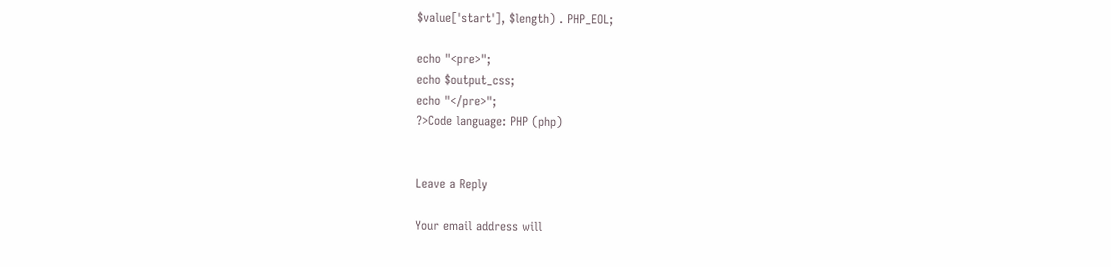$value['start'], $length) . PHP_EOL;

echo "<pre>";
echo $output_css;
echo "</pre>";
?>Code language: PHP (php)


Leave a Reply

Your email address will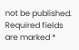not be published. Required fields are marked *